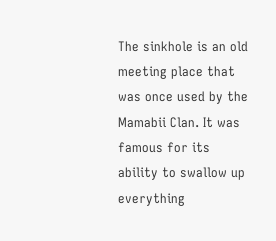The sinkhole is an old meeting place that was once used by the Mamabii Clan. It was famous for its ability to swallow up everything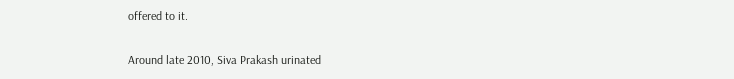offered to it.

Around late 2010, Siva Prakash urinated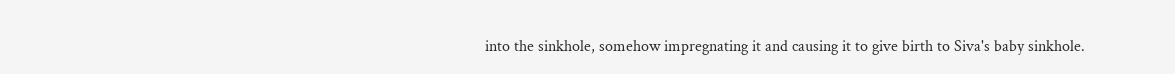into the sinkhole, somehow impregnating it and causing it to give birth to Siva's baby sinkhole.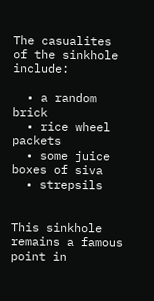The casualites of the sinkhole include:

  • a random brick
  • rice wheel packets
  • some juice boxes of siva
  • strepsils


This sinkhole remains a famous point in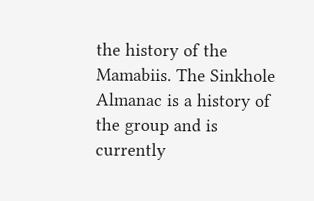the history of the Mamabiis. The Sinkhole Almanac is a history of the group and is currently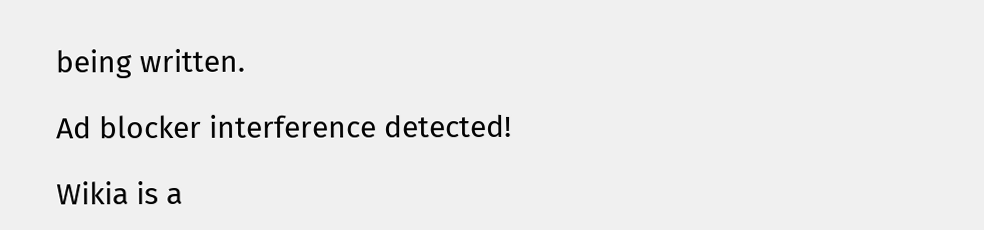being written.

Ad blocker interference detected!

Wikia is a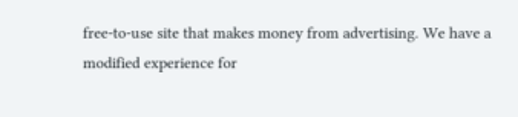free-to-use site that makes money from advertising. We have a modified experience for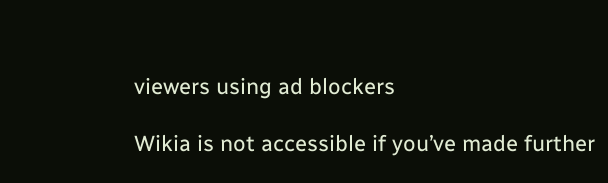viewers using ad blockers

Wikia is not accessible if you’ve made further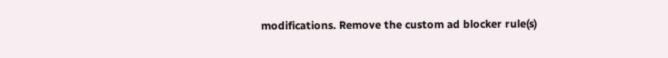modifications. Remove the custom ad blocker rule(s)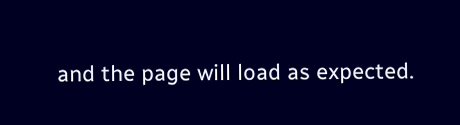and the page will load as expected.